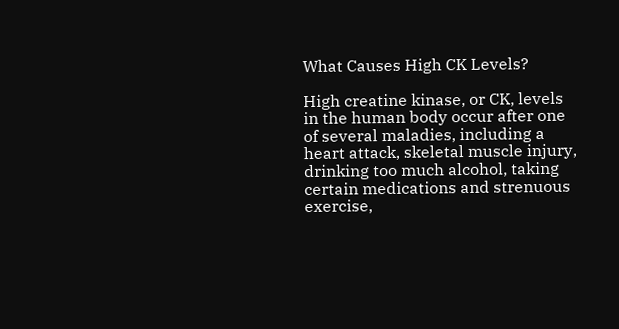What Causes High CK Levels?

High creatine kinase, or CK, levels in the human body occur after one of several maladies, including a heart attack, skeletal muscle injury, drinking too much alcohol, taking certain medications and strenuous exercise,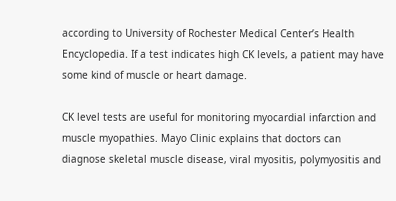according to University of Rochester Medical Center’s Health Encyclopedia. If a test indicates high CK levels, a patient may have some kind of muscle or heart damage.

CK level tests are useful for monitoring myocardial infarction and muscle myopathies. Mayo Clinic explains that doctors can diagnose skeletal muscle disease, viral myositis, polymyositis and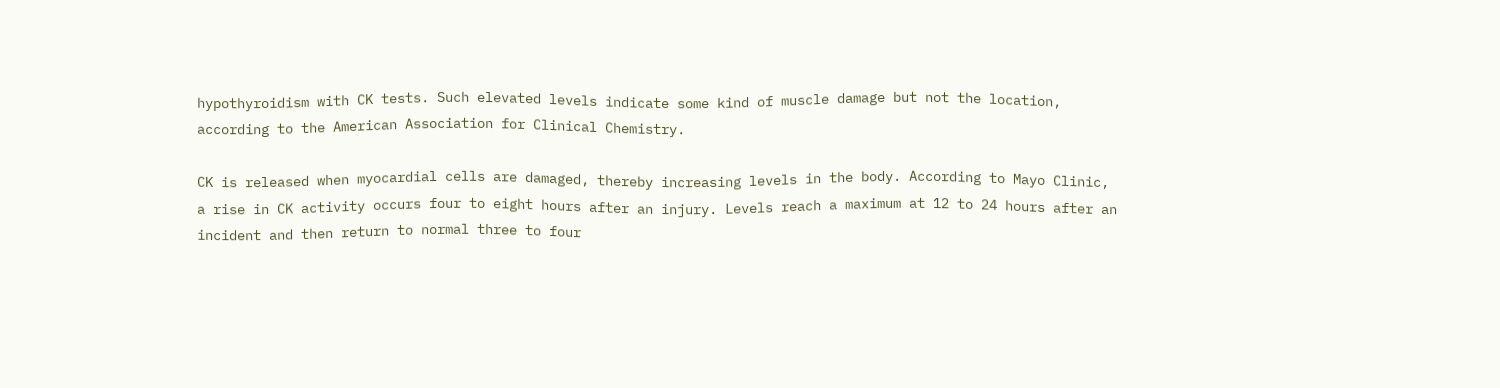hypothyroidism with CK tests. Such elevated levels indicate some kind of muscle damage but not the location, according to the American Association for Clinical Chemistry.

CK is released when myocardial cells are damaged, thereby increasing levels in the body. According to Mayo Clinic, a rise in CK activity occurs four to eight hours after an injury. Levels reach a maximum at 12 to 24 hours after an incident and then return to normal three to four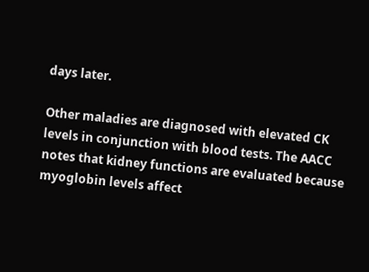days later.

Other maladies are diagnosed with elevated CK levels in conjunction with blood tests. The AACC notes that kidney functions are evaluated because myoglobin levels affect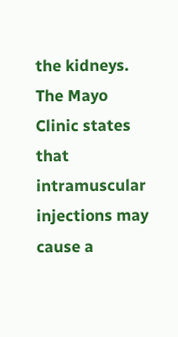the kidneys. The Mayo Clinic states that intramuscular injections may cause a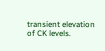transient elevation of CK levels.